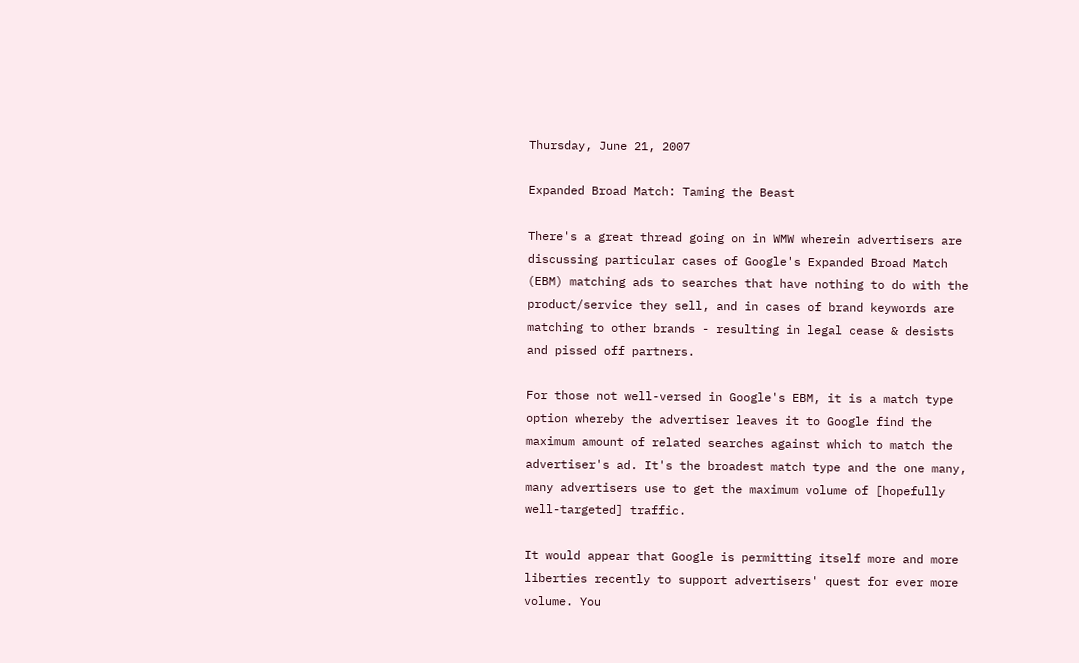Thursday, June 21, 2007

Expanded Broad Match: Taming the Beast

There's a great thread going on in WMW wherein advertisers are discussing particular cases of Google's Expanded Broad Match (EBM) matching ads to searches that have nothing to do with the product/service they sell, and in cases of brand keywords are matching to other brands - resulting in legal cease & desists and pissed off partners.

For those not well-versed in Google's EBM, it is a match type option whereby the advertiser leaves it to Google find the maximum amount of related searches against which to match the advertiser's ad. It's the broadest match type and the one many, many advertisers use to get the maximum volume of [hopefully well-targeted] traffic.

It would appear that Google is permitting itself more and more liberties recently to support advertisers' quest for ever more volume. You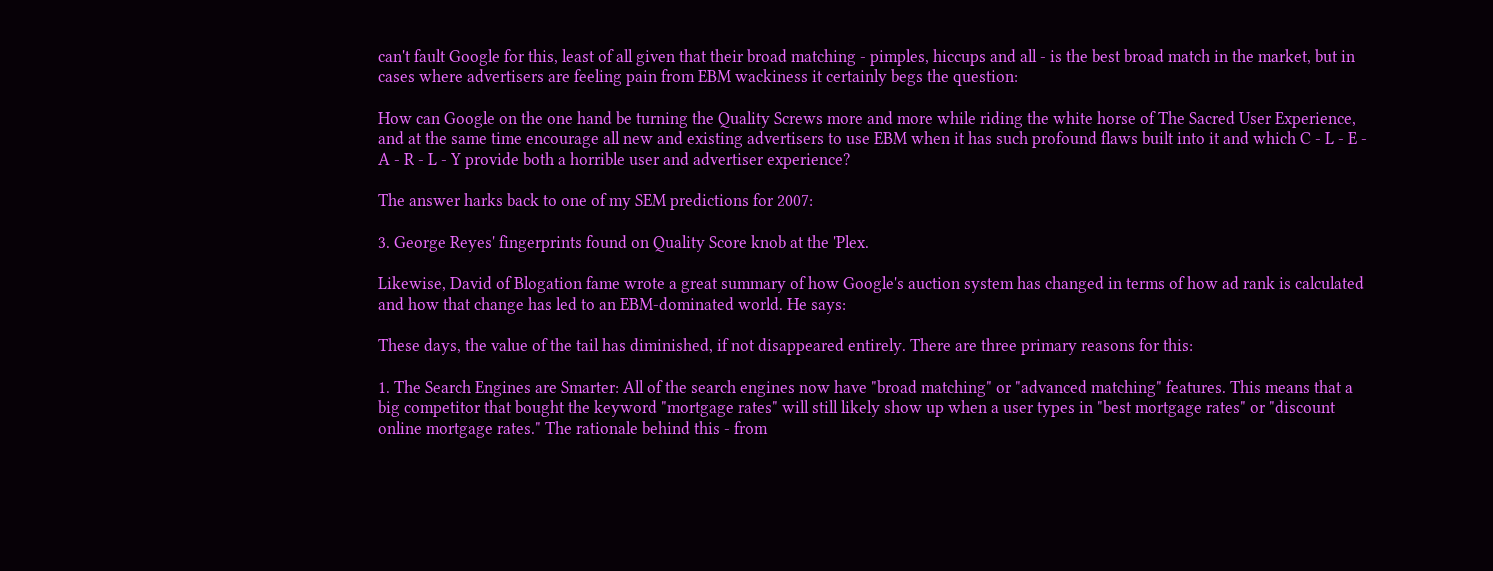can't fault Google for this, least of all given that their broad matching - pimples, hiccups and all - is the best broad match in the market, but in cases where advertisers are feeling pain from EBM wackiness it certainly begs the question:

How can Google on the one hand be turning the Quality Screws more and more while riding the white horse of The Sacred User Experience, and at the same time encourage all new and existing advertisers to use EBM when it has such profound flaws built into it and which C - L - E - A - R - L - Y provide both a horrible user and advertiser experience?

The answer harks back to one of my SEM predictions for 2007:

3. George Reyes' fingerprints found on Quality Score knob at the 'Plex.

Likewise, David of Blogation fame wrote a great summary of how Google's auction system has changed in terms of how ad rank is calculated and how that change has led to an EBM-dominated world. He says:

These days, the value of the tail has diminished, if not disappeared entirely. There are three primary reasons for this:

1. The Search Engines are Smarter: All of the search engines now have "broad matching" or "advanced matching" features. This means that a big competitor that bought the keyword "mortgage rates" will still likely show up when a user types in "best mortgage rates" or "discount online mortgage rates." The rationale behind this - from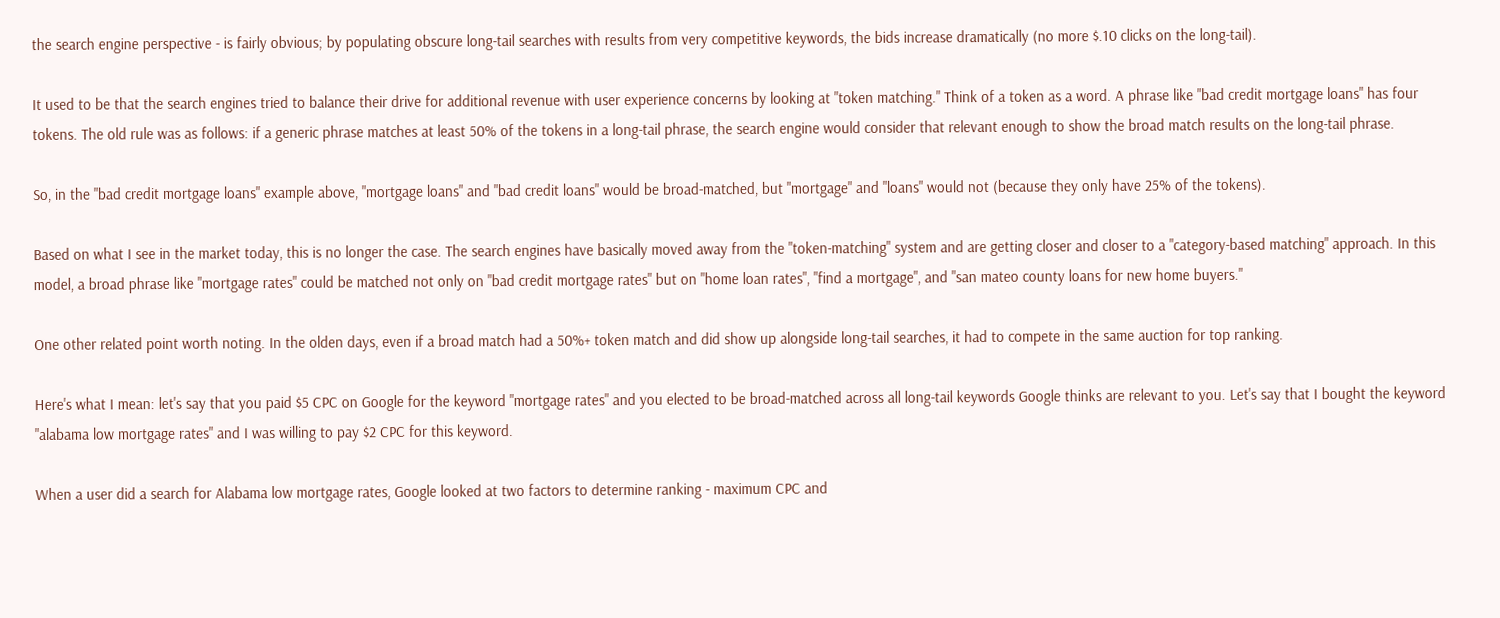the search engine perspective - is fairly obvious; by populating obscure long-tail searches with results from very competitive keywords, the bids increase dramatically (no more $.10 clicks on the long-tail).

It used to be that the search engines tried to balance their drive for additional revenue with user experience concerns by looking at "token matching." Think of a token as a word. A phrase like "bad credit mortgage loans" has four tokens. The old rule was as follows: if a generic phrase matches at least 50% of the tokens in a long-tail phrase, the search engine would consider that relevant enough to show the broad match results on the long-tail phrase.

So, in the "bad credit mortgage loans" example above, "mortgage loans" and "bad credit loans" would be broad-matched, but "mortgage" and "loans" would not (because they only have 25% of the tokens).

Based on what I see in the market today, this is no longer the case. The search engines have basically moved away from the "token-matching" system and are getting closer and closer to a "category-based matching" approach. In this model, a broad phrase like "mortgage rates" could be matched not only on "bad credit mortgage rates" but on "home loan rates", "find a mortgage", and "san mateo county loans for new home buyers."

One other related point worth noting. In the olden days, even if a broad match had a 50%+ token match and did show up alongside long-tail searches, it had to compete in the same auction for top ranking.

Here's what I mean: let's say that you paid $5 CPC on Google for the keyword "mortgage rates" and you elected to be broad-matched across all long-tail keywords Google thinks are relevant to you. Let's say that I bought the keyword "alabama low mortgage rates" and I was willing to pay $2 CPC for this keyword.

When a user did a search for Alabama low mortgage rates, Google looked at two factors to determine ranking - maximum CPC and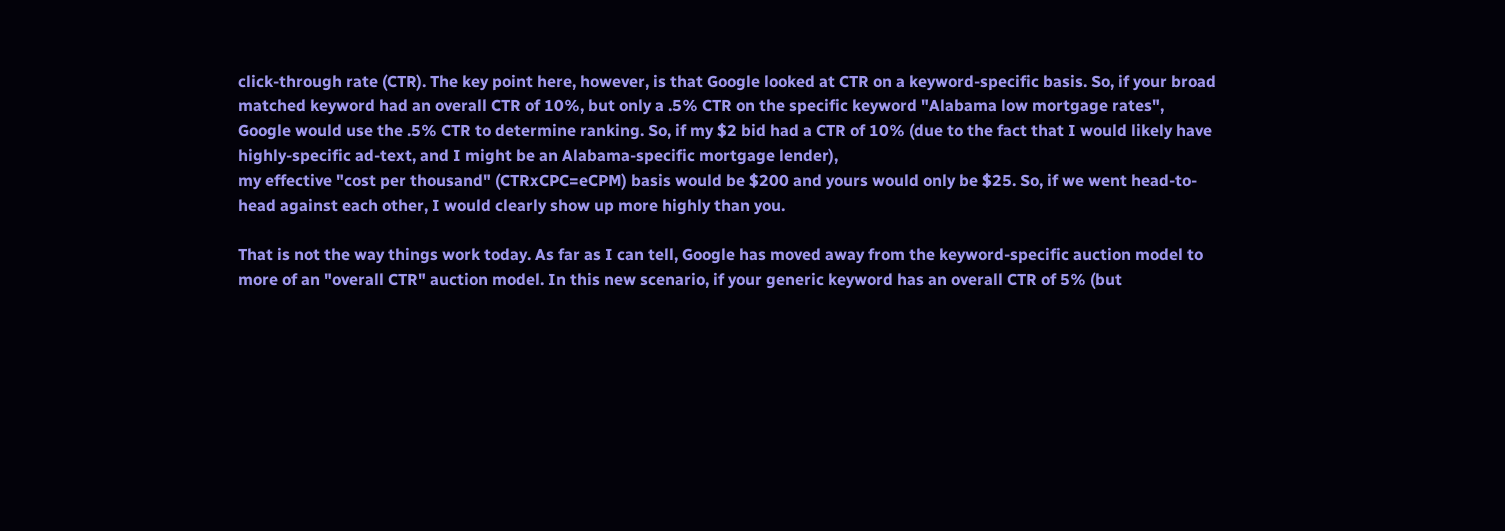click-through rate (CTR). The key point here, however, is that Google looked at CTR on a keyword-specific basis. So, if your broad matched keyword had an overall CTR of 10%, but only a .5% CTR on the specific keyword "Alabama low mortgage rates", Google would use the .5% CTR to determine ranking. So, if my $2 bid had a CTR of 10% (due to the fact that I would likely have highly-specific ad-text, and I might be an Alabama-specific mortgage lender),
my effective "cost per thousand" (CTRxCPC=eCPM) basis would be $200 and yours would only be $25. So, if we went head-to-head against each other, I would clearly show up more highly than you.

That is not the way things work today. As far as I can tell, Google has moved away from the keyword-specific auction model to more of an "overall CTR" auction model. In this new scenario, if your generic keyword has an overall CTR of 5% (but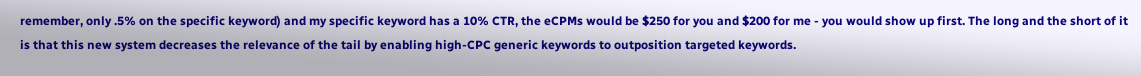remember, only .5% on the specific keyword) and my specific keyword has a 10% CTR, the eCPMs would be $250 for you and $200 for me - you would show up first. The long and the short of it is that this new system decreases the relevance of the tail by enabling high-CPC generic keywords to outposition targeted keywords.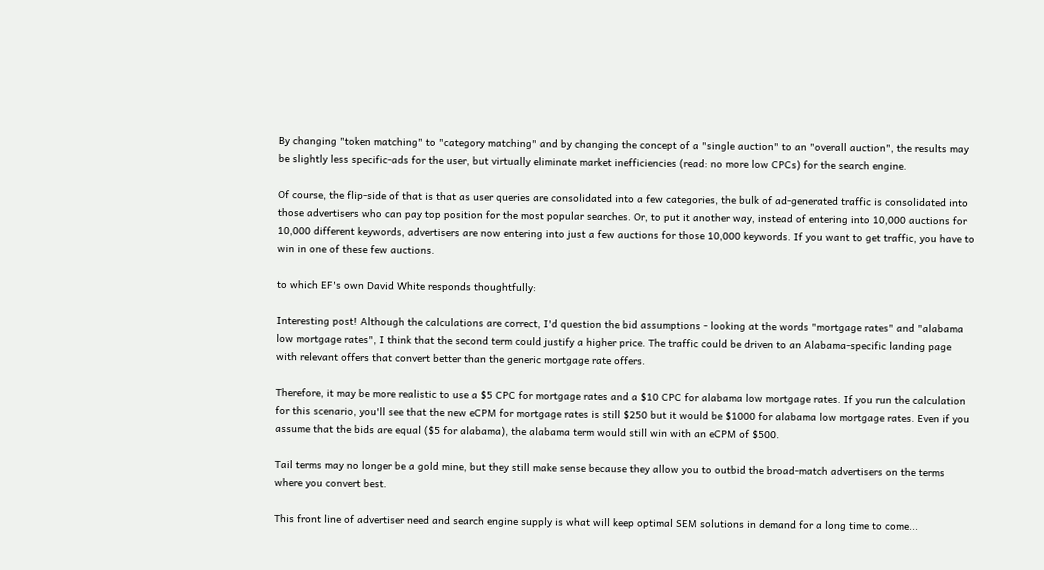By changing "token matching" to "category matching" and by changing the concept of a "single auction" to an "overall auction", the results may be slightly less specific-ads for the user, but virtually eliminate market inefficiencies (read: no more low CPCs) for the search engine.

Of course, the flip-side of that is that as user queries are consolidated into a few categories, the bulk of ad-generated traffic is consolidated into those advertisers who can pay top position for the most popular searches. Or, to put it another way, instead of entering into 10,000 auctions for 10,000 different keywords, advertisers are now entering into just a few auctions for those 10,000 keywords. If you want to get traffic, you have to win in one of these few auctions.

to which EF's own David White responds thoughtfully:

Interesting post! Although the calculations are correct, I'd question the bid assumptions - looking at the words "mortgage rates" and "alabama low mortgage rates", I think that the second term could justify a higher price. The traffic could be driven to an Alabama-specific landing page with relevant offers that convert better than the generic mortgage rate offers.

Therefore, it may be more realistic to use a $5 CPC for mortgage rates and a $10 CPC for alabama low mortgage rates. If you run the calculation for this scenario, you'll see that the new eCPM for mortgage rates is still $250 but it would be $1000 for alabama low mortgage rates. Even if you assume that the bids are equal ($5 for alabama), the alabama term would still win with an eCPM of $500.

Tail terms may no longer be a gold mine, but they still make sense because they allow you to outbid the broad-match advertisers on the terms where you convert best.

This front line of advertiser need and search engine supply is what will keep optimal SEM solutions in demand for a long time to come...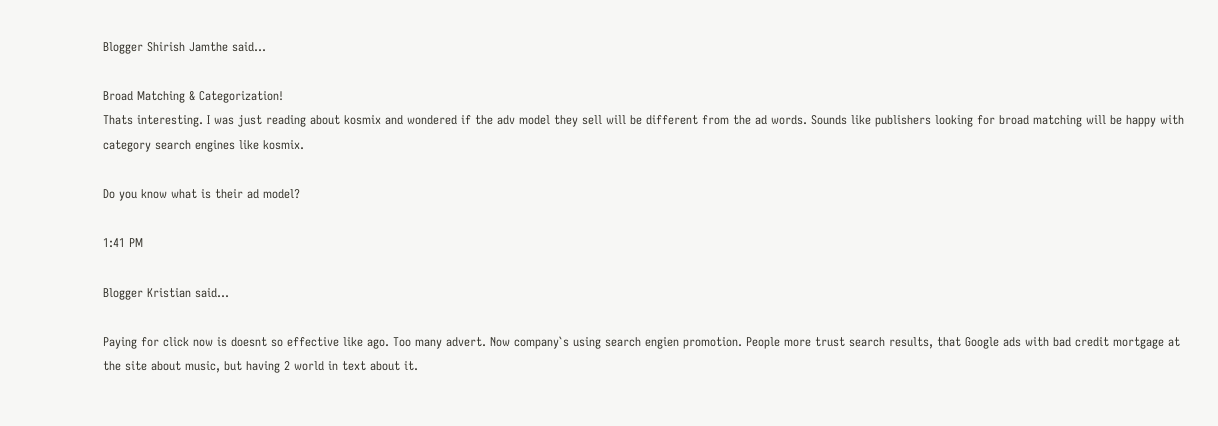Blogger Shirish Jamthe said...

Broad Matching & Categorization!
Thats interesting. I was just reading about kosmix and wondered if the adv model they sell will be different from the ad words. Sounds like publishers looking for broad matching will be happy with category search engines like kosmix.

Do you know what is their ad model?

1:41 PM

Blogger Kristian said...

Paying for click now is doesnt so effective like ago. Too many advert. Now company`s using search engien promotion. People more trust search results, that Google ads with bad credit mortgage at the site about music, but having 2 world in text about it.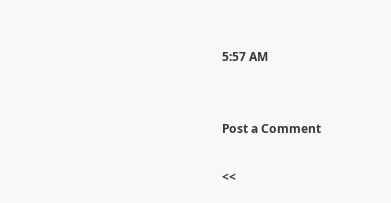5:57 AM


Post a Comment

<<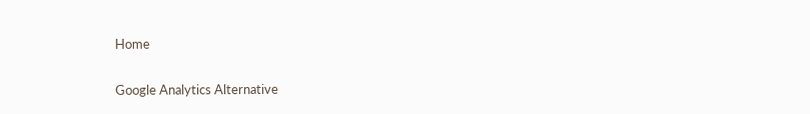Home

Google Analytics Alternative